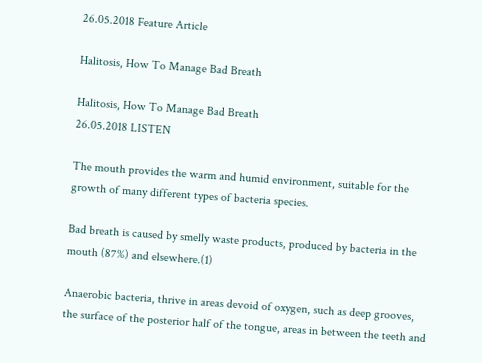26.05.2018 Feature Article

Halitosis, How To Manage Bad Breath

Halitosis, How To Manage Bad Breath
26.05.2018 LISTEN

The mouth provides the warm and humid environment, suitable for the growth of many different types of bacteria species.

Bad breath is caused by smelly waste products, produced by bacteria in the mouth (87%) and elsewhere.(1)

Anaerobic bacteria, thrive in areas devoid of oxygen, such as deep grooves, the surface of the posterior half of the tongue, areas in between the teeth and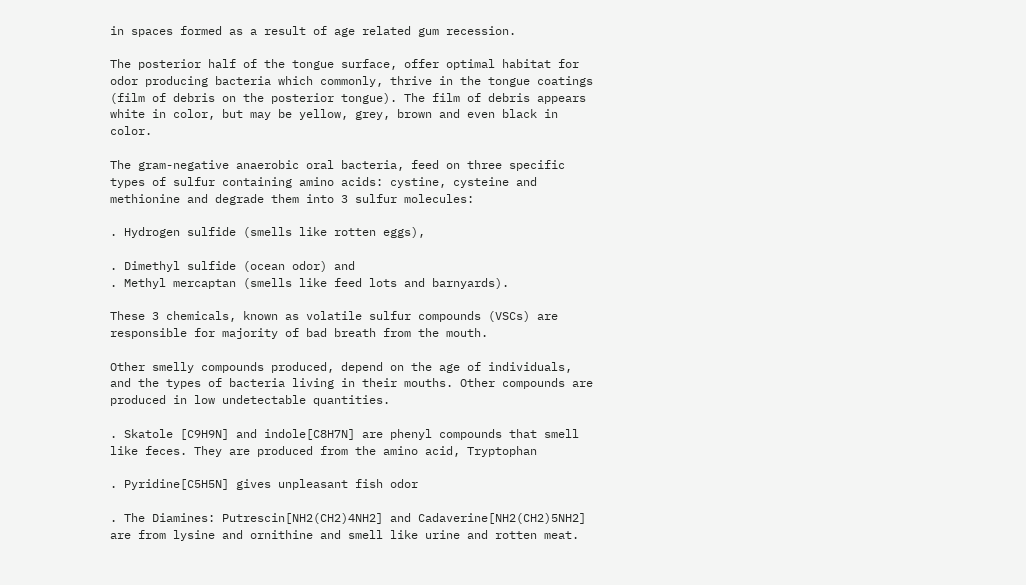in spaces formed as a result of age related gum recession.

The posterior half of the tongue surface, offer optimal habitat for odor producing bacteria which commonly, thrive in the tongue coatings (film of debris on the posterior tongue). The film of debris appears white in color, but may be yellow, grey, brown and even black in color.

The gram-negative anaerobic oral bacteria, feed on three specific types of sulfur containing amino acids: cystine, cysteine and methionine and degrade them into 3 sulfur molecules:

. Hydrogen sulfide (smells like rotten eggs),

. Dimethyl sulfide (ocean odor) and
. Methyl mercaptan (smells like feed lots and barnyards).

These 3 chemicals, known as volatile sulfur compounds (VSCs) are responsible for majority of bad breath from the mouth.

Other smelly compounds produced, depend on the age of individuals, and the types of bacteria living in their mouths. Other compounds are produced in low undetectable quantities.

. Skatole [C9H9N] and indole[C8H7N] are phenyl compounds that smell like feces. They are produced from the amino acid, Tryptophan

. Pyridine[C5H5N] gives unpleasant fish odor

. The Diamines: Putrescin[NH2(CH2)4NH2] and Cadaverine[NH2(CH2)5NH2] are from lysine and ornithine and smell like urine and rotten meat.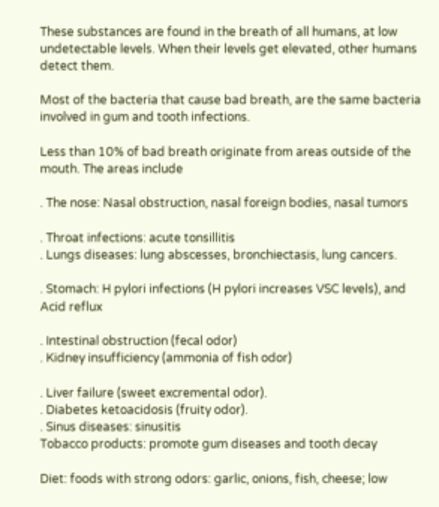These substances are found in the breath of all humans, at low undetectable levels. When their levels get elevated, other humans detect them.

Most of the bacteria that cause bad breath, are the same bacteria involved in gum and tooth infections.

Less than 10% of bad breath originate from areas outside of the mouth. The areas include

. The nose: Nasal obstruction, nasal foreign bodies, nasal tumors

. Throat infections: acute tonsillitis
. Lungs diseases: lung abscesses, bronchiectasis, lung cancers.

. Stomach: H pylori infections (H pylori increases VSC levels), and Acid reflux

. Intestinal obstruction (fecal odor)
. Kidney insufficiency (ammonia of fish odor)

. Liver failure (sweet excremental odor).
. Diabetes ketoacidosis (fruity odor).
. Sinus diseases: sinusitis
Tobacco products: promote gum diseases and tooth decay

Diet: foods with strong odors: garlic, onions, fish, cheese; low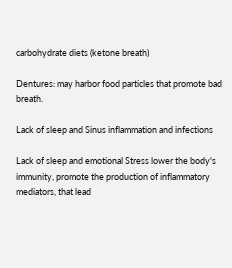carbohydrate diets (ketone breath)

Dentures: may harbor food particles that promote bad breath.

Lack of sleep and Sinus inflammation and infections

Lack of sleep and emotional Stress lower the body's immunity, promote the production of inflammatory mediators, that lead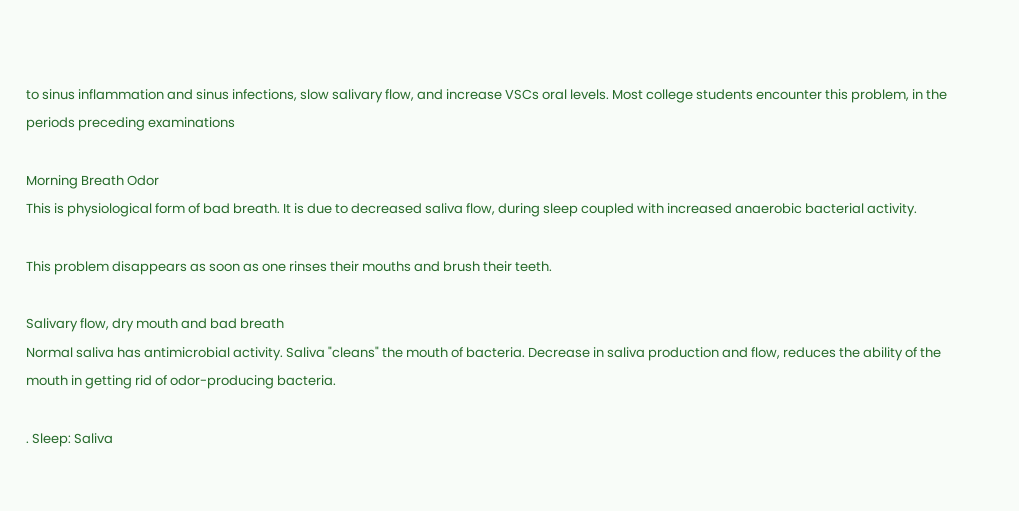to sinus inflammation and sinus infections, slow salivary flow, and increase VSCs oral levels. Most college students encounter this problem, in the periods preceding examinations

Morning Breath Odor
This is physiological form of bad breath. It is due to decreased saliva flow, during sleep coupled with increased anaerobic bacterial activity.

This problem disappears as soon as one rinses their mouths and brush their teeth.

Salivary flow, dry mouth and bad breath
Normal saliva has antimicrobial activity. Saliva "cleans" the mouth of bacteria. Decrease in saliva production and flow, reduces the ability of the mouth in getting rid of odor-producing bacteria.

. Sleep: Saliva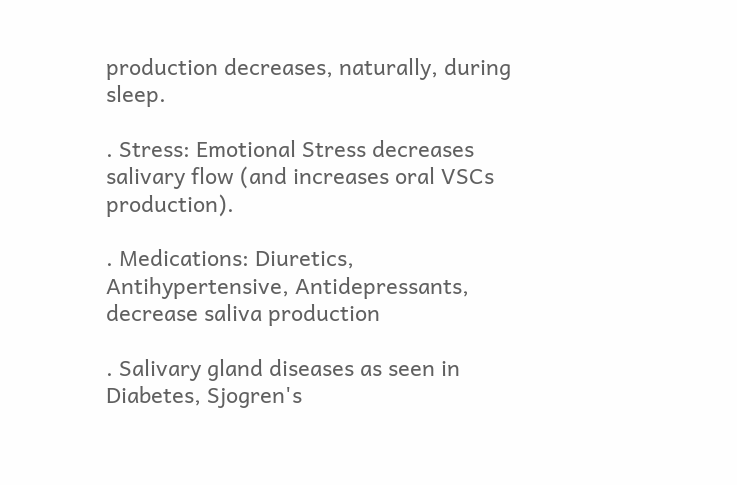production decreases, naturally, during sleep.

. Stress: Emotional Stress decreases salivary flow (and increases oral VSCs production).

. Medications: Diuretics, Antihypertensive, Antidepressants, decrease saliva production

. Salivary gland diseases as seen in Diabetes, Sjogren's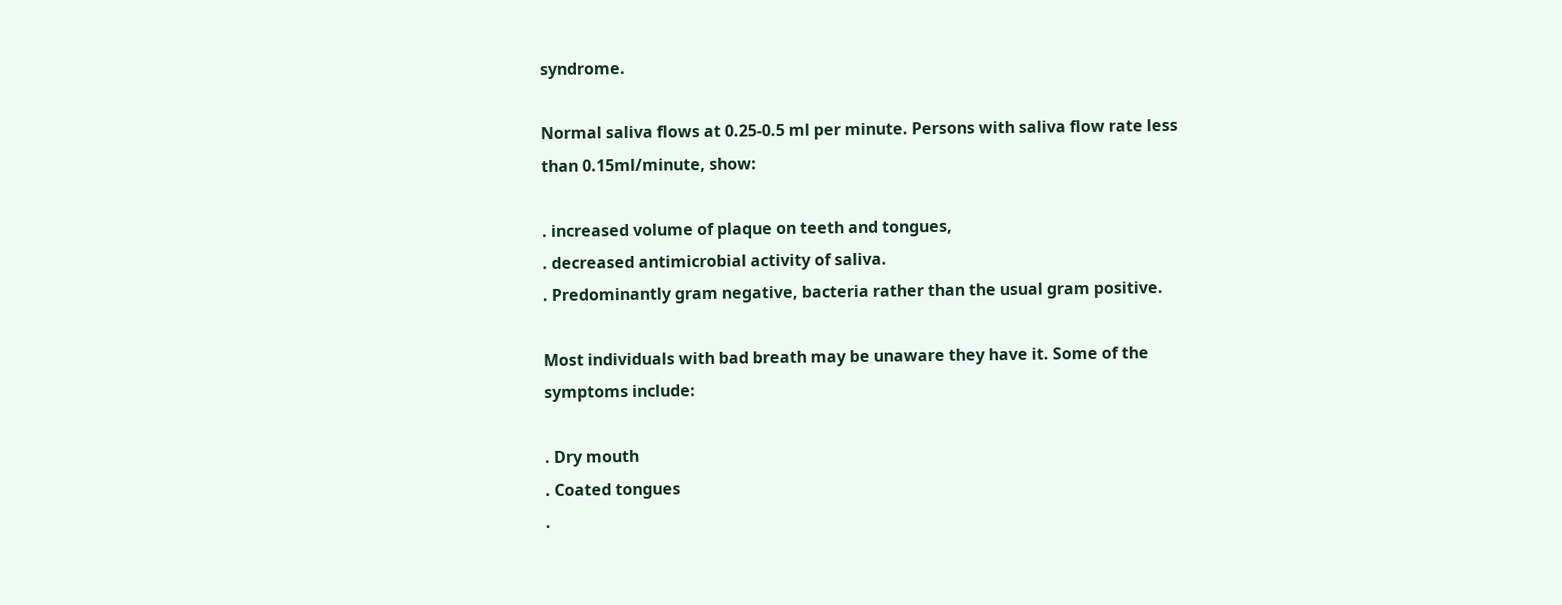syndrome.

Normal saliva flows at 0.25-0.5 ml per minute. Persons with saliva flow rate less than 0.15ml/minute, show:

. increased volume of plaque on teeth and tongues,
. decreased antimicrobial activity of saliva.
. Predominantly gram negative, bacteria rather than the usual gram positive.

Most individuals with bad breath may be unaware they have it. Some of the symptoms include:

. Dry mouth
. Coated tongues
.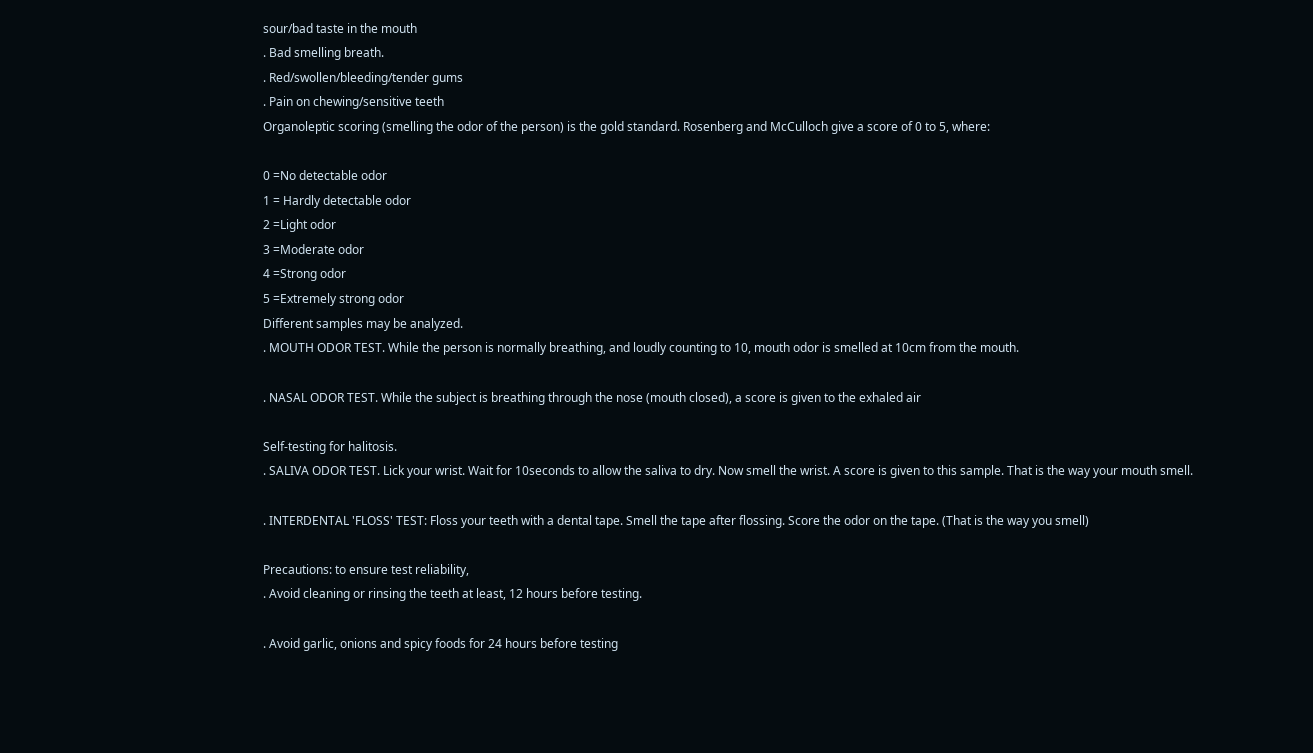sour/bad taste in the mouth
. Bad smelling breath.
. Red/swollen/bleeding/tender gums
. Pain on chewing/sensitive teeth
Organoleptic scoring (smelling the odor of the person) is the gold standard. Rosenberg and McCulloch give a score of 0 to 5, where:

0 =No detectable odor
1 = Hardly detectable odor
2 =Light odor
3 =Moderate odor
4 =Strong odor
5 =Extremely strong odor
Different samples may be analyzed.
. MOUTH ODOR TEST. While the person is normally breathing, and loudly counting to 10, mouth odor is smelled at 10cm from the mouth.

. NASAL ODOR TEST. While the subject is breathing through the nose (mouth closed), a score is given to the exhaled air

Self-testing for halitosis.
. SALIVA ODOR TEST. Lick your wrist. Wait for 10seconds to allow the saliva to dry. Now smell the wrist. A score is given to this sample. That is the way your mouth smell.

. INTERDENTAL 'FLOSS' TEST: Floss your teeth with a dental tape. Smell the tape after flossing. Score the odor on the tape. (That is the way you smell)

Precautions: to ensure test reliability,
. Avoid cleaning or rinsing the teeth at least, 12 hours before testing.

. Avoid garlic, onions and spicy foods for 24 hours before testing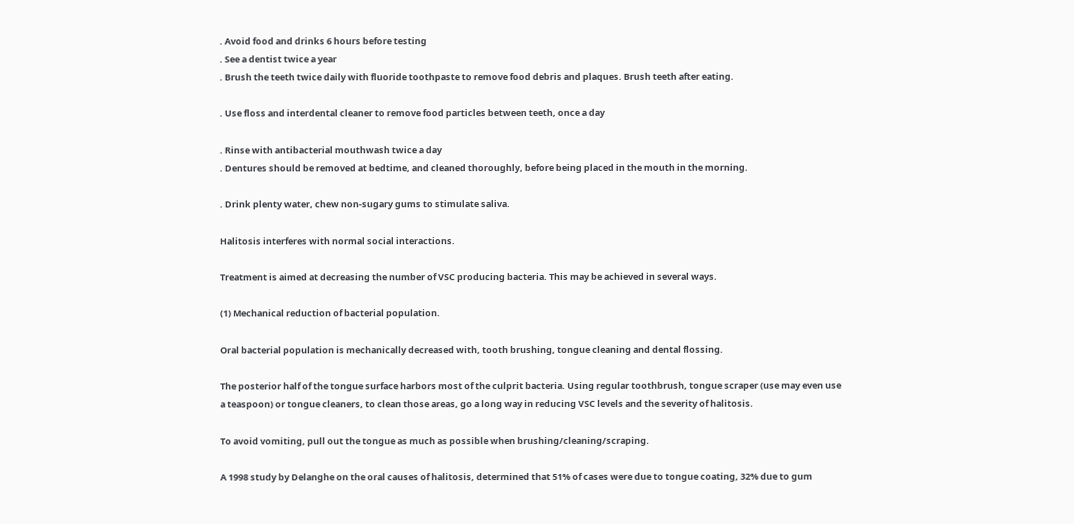. Avoid food and drinks 6 hours before testing
. See a dentist twice a year
. Brush the teeth twice daily with fluoride toothpaste to remove food debris and plaques. Brush teeth after eating.

. Use floss and interdental cleaner to remove food particles between teeth, once a day

. Rinse with antibacterial mouthwash twice a day
. Dentures should be removed at bedtime, and cleaned thoroughly, before being placed in the mouth in the morning.

. Drink plenty water, chew non-sugary gums to stimulate saliva.

Halitosis interferes with normal social interactions.

Treatment is aimed at decreasing the number of VSC producing bacteria. This may be achieved in several ways.

(1) Mechanical reduction of bacterial population.

Oral bacterial population is mechanically decreased with, tooth brushing, tongue cleaning and dental flossing.

The posterior half of the tongue surface harbors most of the culprit bacteria. Using regular toothbrush, tongue scraper (use may even use a teaspoon) or tongue cleaners, to clean those areas, go a long way in reducing VSC levels and the severity of halitosis.

To avoid vomiting, pull out the tongue as much as possible when brushing/cleaning/scraping.

A 1998 study by Delanghe on the oral causes of halitosis, determined that 51% of cases were due to tongue coating, 32% due to gum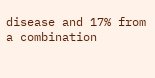disease and 17% from a combination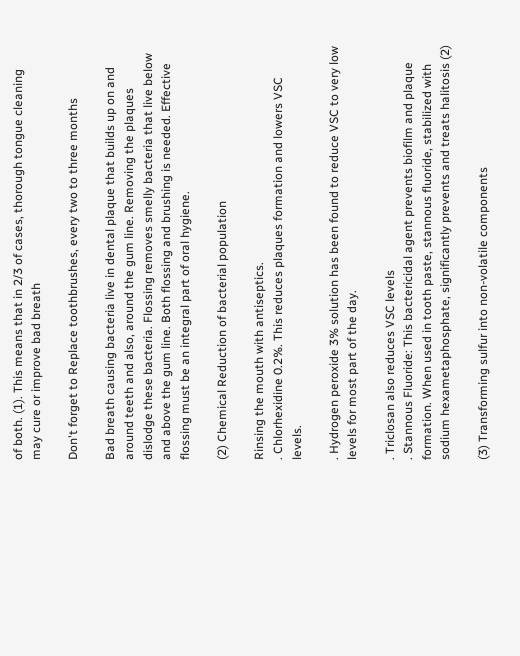of both. (1). This means that in 2/3 of cases, thorough tongue cleaning may cure or improve bad breath

Don't forget to Replace toothbrushes, every two to three months

Bad breath causing bacteria live in dental plaque that builds up on and around teeth and also, around the gum line. Removing the plaques dislodge these bacteria. Flossing removes smelly bacteria that live below and above the gum line. Both flossing and brushing is needed. Effective flossing must be an integral part of oral hygiene.

(2) Chemical Reduction of bacterial population

Rinsing the mouth with antiseptics.
. Chlorhexidine 0.2%. This reduces plaques formation and lowers VSC levels.

. Hydrogen peroxide 3% solution has been found to reduce VSC to very low levels for most part of the day.

. Triclosan also reduces VSC levels
. Stannous Fluoride: This bactericidal agent prevents biofilm and plaque formation. When used in tooth paste, stannous fluoride, stabilized with sodium hexametaphosphate, significantly prevents and treats halitosis (2)

(3) Transforming sulfur into non-volatile components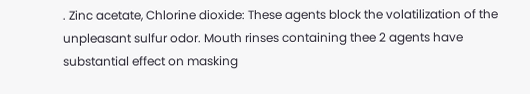. Zinc acetate, Chlorine dioxide: These agents block the volatilization of the unpleasant sulfur odor. Mouth rinses containing thee 2 agents have substantial effect on masking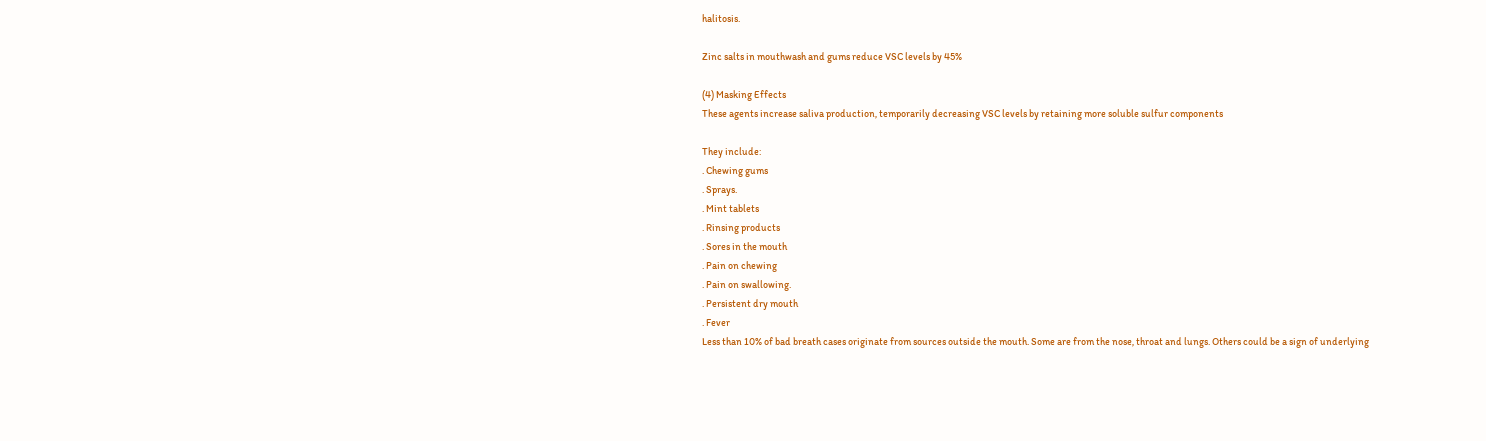halitosis.

Zinc salts in mouthwash and gums reduce VSC levels by 45%

(4) Masking Effects
These agents increase saliva production, temporarily decreasing VSC levels by retaining more soluble sulfur components

They include:
. Chewing gums
. Sprays.
. Mint tablets
. Rinsing products
. Sores in the mouth
. Pain on chewing
. Pain on swallowing.
. Persistent dry mouth
. Fever
Less than 10% of bad breath cases originate from sources outside the mouth. Some are from the nose, throat and lungs. Others could be a sign of underlying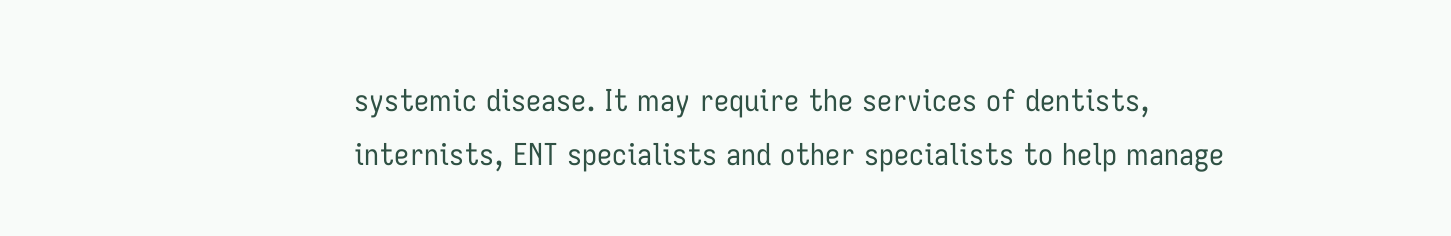systemic disease. It may require the services of dentists, internists, ENT specialists and other specialists to help manage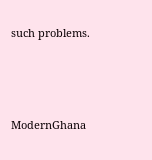such problems.




ModernGhana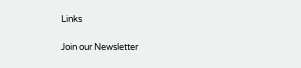Links

Join our Newsletter